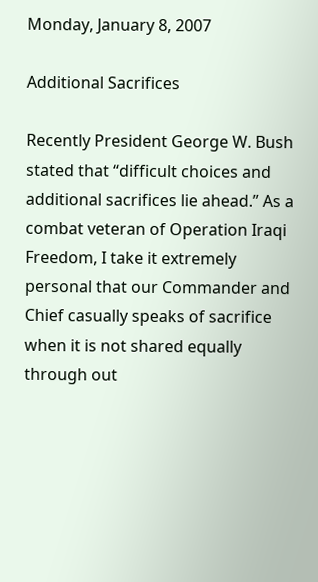Monday, January 8, 2007

Additional Sacrifices

Recently President George W. Bush stated that “difficult choices and additional sacrifices lie ahead.” As a combat veteran of Operation Iraqi Freedom, I take it extremely personal that our Commander and Chief casually speaks of sacrifice when it is not shared equally through out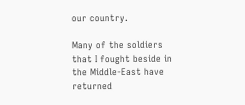our country.

Many of the soldiers that I fought beside in the Middle-East have returned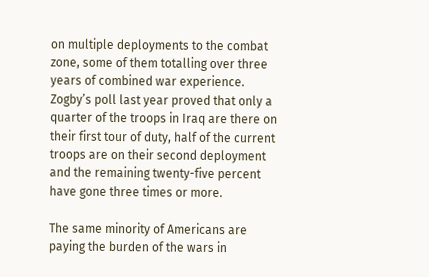on multiple deployments to the combat zone, some of them totalling over three years of combined war experience. Zogby’s poll last year proved that only a quarter of the troops in Iraq are there on their first tour of duty, half of the current troops are on their second deployment and the remaining twenty-five percent have gone three times or more.

The same minority of Americans are paying the burden of the wars in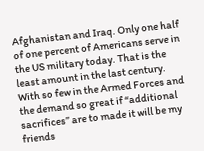Afghanistan and Iraq. Only one half of one percent of Americans serve in the US military today. That is the least amount in the last century. With so few in the Armed Forces and the demand so great if “additional sacrifices” are to made it will be my friends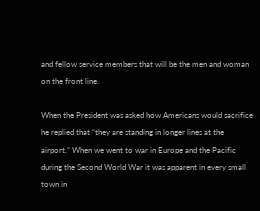and fellow service members that will be the men and woman on the front line.

When the President was asked how Americans would sacrifice he replied that “they are standing in longer lines at the airport.” When we went to war in Europe and the Pacific during the Second World War it was apparent in every small town in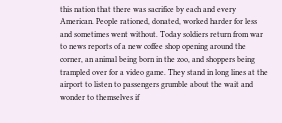this nation that there was sacrifice by each and every American. People rationed, donated, worked harder for less and sometimes went without. Today soldiers return from war to news reports of a new coffee shop opening around the corner, an animal being born in the zoo, and shoppers being trampled over for a video game. They stand in long lines at the airport to listen to passengers grumble about the wait and wonder to themselves if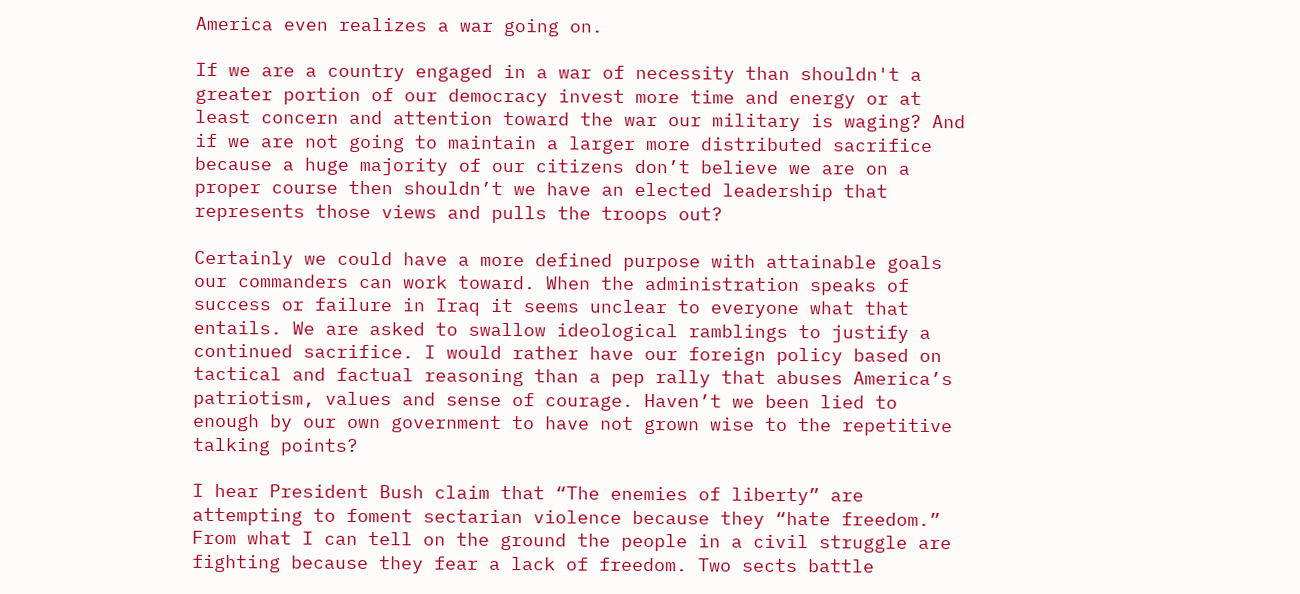America even realizes a war going on.

If we are a country engaged in a war of necessity than shouldn't a greater portion of our democracy invest more time and energy or at least concern and attention toward the war our military is waging? And if we are not going to maintain a larger more distributed sacrifice because a huge majority of our citizens don’t believe we are on a proper course then shouldn’t we have an elected leadership that represents those views and pulls the troops out?

Certainly we could have a more defined purpose with attainable goals our commanders can work toward. When the administration speaks of success or failure in Iraq it seems unclear to everyone what that entails. We are asked to swallow ideological ramblings to justify a continued sacrifice. I would rather have our foreign policy based on tactical and factual reasoning than a pep rally that abuses America’s patriotism, values and sense of courage. Haven’t we been lied to enough by our own government to have not grown wise to the repetitive talking points?

I hear President Bush claim that “The enemies of liberty” are attempting to foment sectarian violence because they “hate freedom.” From what I can tell on the ground the people in a civil struggle are fighting because they fear a lack of freedom. Two sects battle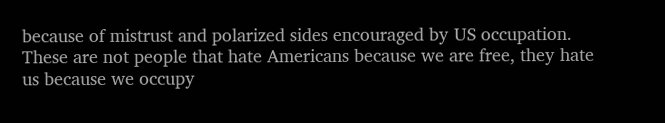because of mistrust and polarized sides encouraged by US occupation. These are not people that hate Americans because we are free, they hate us because we occupy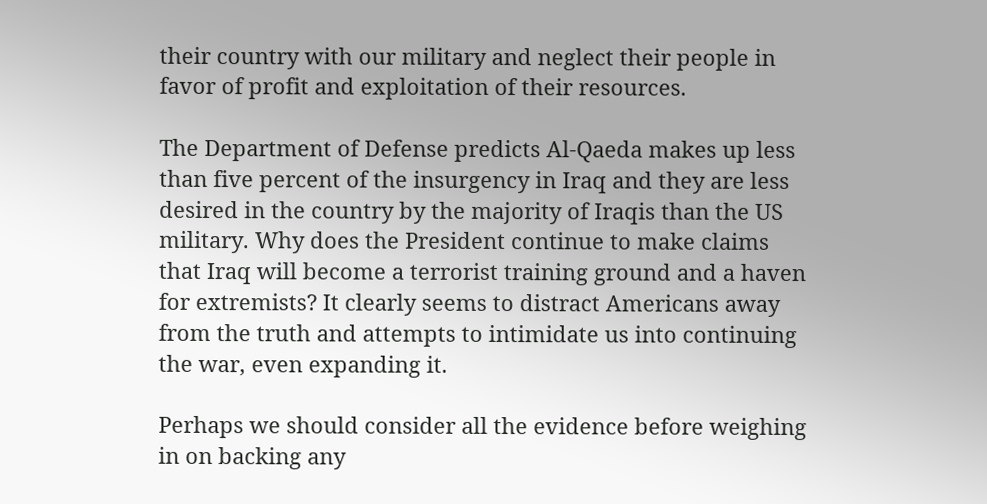their country with our military and neglect their people in favor of profit and exploitation of their resources.

The Department of Defense predicts Al-Qaeda makes up less than five percent of the insurgency in Iraq and they are less desired in the country by the majority of Iraqis than the US military. Why does the President continue to make claims that Iraq will become a terrorist training ground and a haven for extremists? It clearly seems to distract Americans away from the truth and attempts to intimidate us into continuing the war, even expanding it.

Perhaps we should consider all the evidence before weighing in on backing any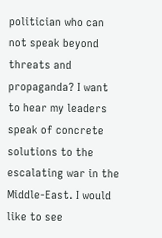politician who can not speak beyond threats and propaganda? I want to hear my leaders speak of concrete solutions to the escalating war in the Middle-East. I would like to see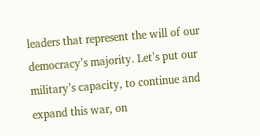leaders that represent the will of our democracy’s majority. Let’s put our military’s capacity, to continue and expand this war, on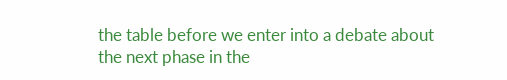the table before we enter into a debate about the next phase in the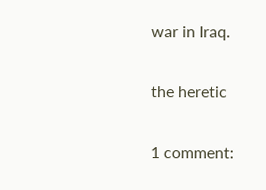war in Iraq.

the heretic

1 comment: